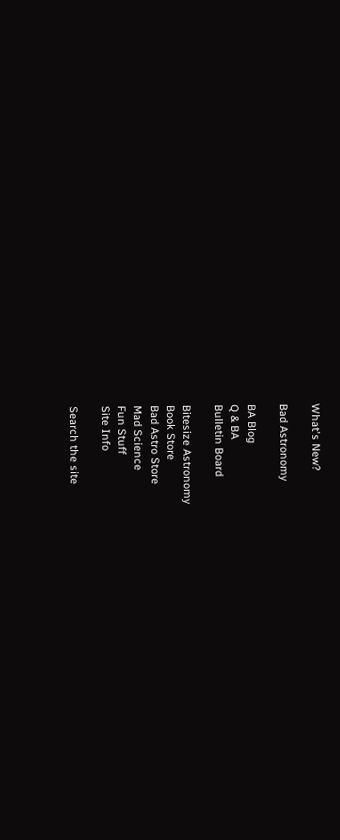What's New?

Bad Astronomy

BA Blog
Q & BA
Bulletin Board

Bitesize Astronomy
Book Store
Bad Astro Store
Mad Science
Fun Stuff
Site Info

Search the site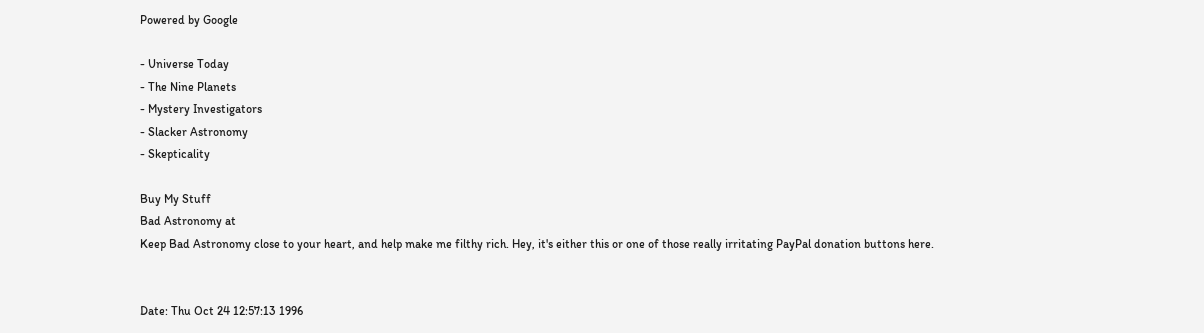Powered by Google

- Universe Today
- The Nine Planets
- Mystery Investigators
- Slacker Astronomy
- Skepticality

Buy My Stuff
Bad Astronomy at
Keep Bad Astronomy close to your heart, and help make me filthy rich. Hey, it's either this or one of those really irritating PayPal donation buttons here.


Date: Thu Oct 24 12:57:13 1996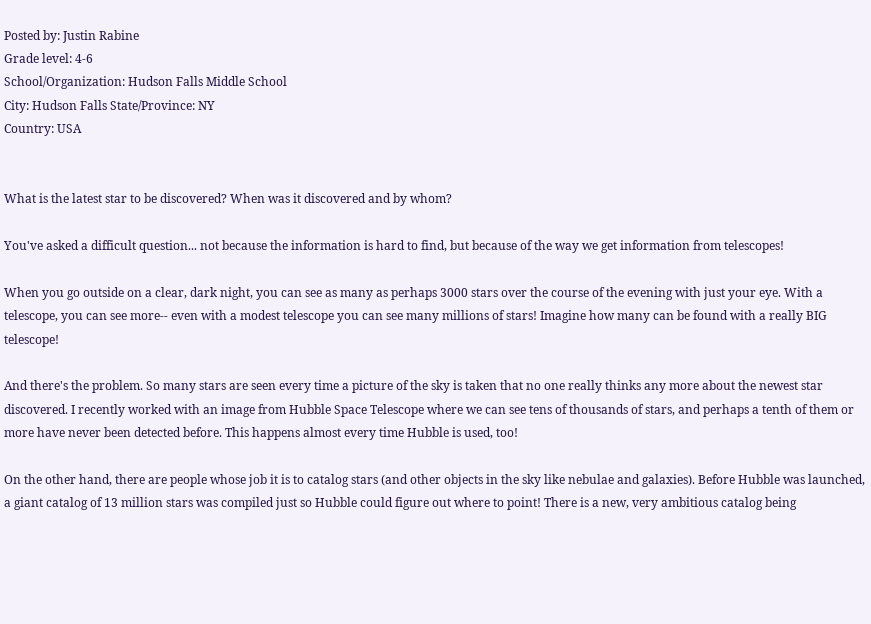Posted by: Justin Rabine
Grade level: 4-6
School/Organization: Hudson Falls Middle School
City: Hudson Falls State/Province: NY
Country: USA


What is the latest star to be discovered? When was it discovered and by whom?

You've asked a difficult question... not because the information is hard to find, but because of the way we get information from telescopes!

When you go outside on a clear, dark night, you can see as many as perhaps 3000 stars over the course of the evening with just your eye. With a telescope, you can see more-- even with a modest telescope you can see many millions of stars! Imagine how many can be found with a really BIG telescope!

And there's the problem. So many stars are seen every time a picture of the sky is taken that no one really thinks any more about the newest star discovered. I recently worked with an image from Hubble Space Telescope where we can see tens of thousands of stars, and perhaps a tenth of them or more have never been detected before. This happens almost every time Hubble is used, too!

On the other hand, there are people whose job it is to catalog stars (and other objects in the sky like nebulae and galaxies). Before Hubble was launched, a giant catalog of 13 million stars was compiled just so Hubble could figure out where to point! There is a new, very ambitious catalog being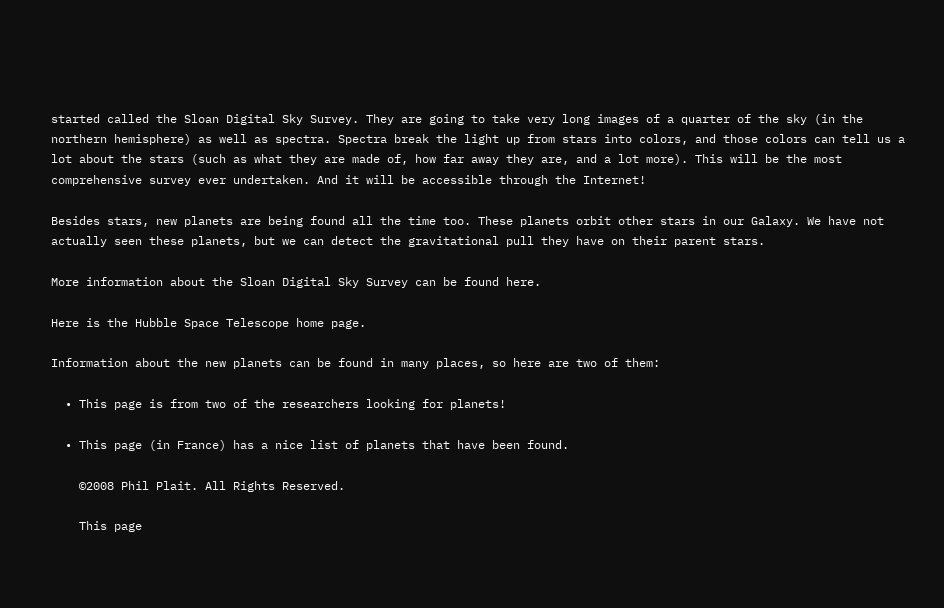started called the Sloan Digital Sky Survey. They are going to take very long images of a quarter of the sky (in the northern hemisphere) as well as spectra. Spectra break the light up from stars into colors, and those colors can tell us a lot about the stars (such as what they are made of, how far away they are, and a lot more). This will be the most comprehensive survey ever undertaken. And it will be accessible through the Internet!

Besides stars, new planets are being found all the time too. These planets orbit other stars in our Galaxy. We have not actually seen these planets, but we can detect the gravitational pull they have on their parent stars.

More information about the Sloan Digital Sky Survey can be found here.

Here is the Hubble Space Telescope home page.

Information about the new planets can be found in many places, so here are two of them:

  • This page is from two of the researchers looking for planets!

  • This page (in France) has a nice list of planets that have been found.

    ©2008 Phil Plait. All Rights Reserved.

    This page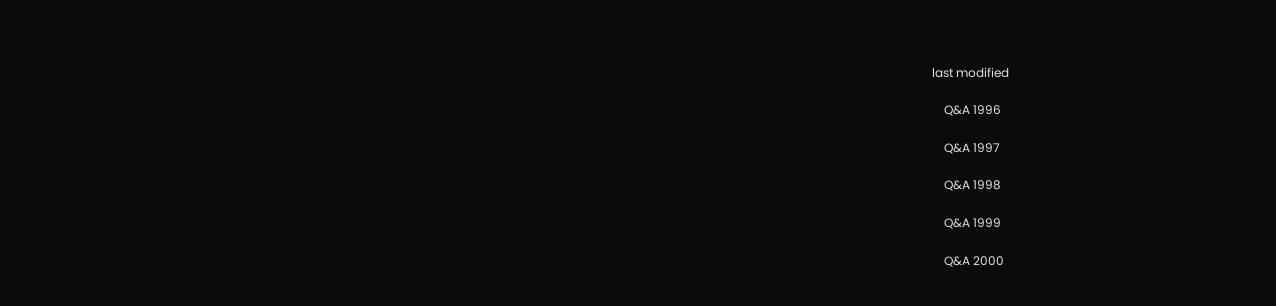last modified

    Q&A 1996

    Q&A 1997

    Q&A 1998

    Q&A 1999

    Q&A 2000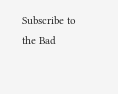Subscribe to the Bad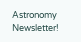Astronomy Newsletter!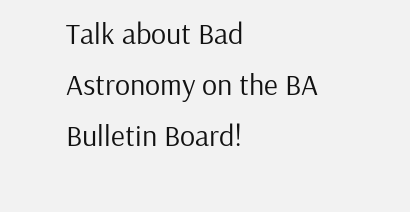Talk about Bad Astronomy on the BA Bulletin Board!